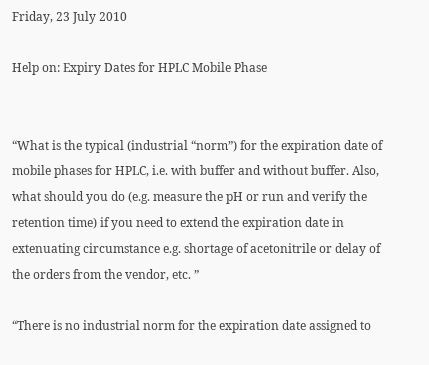Friday, 23 July 2010

Help on: Expiry Dates for HPLC Mobile Phase


“What is the typical (industrial “norm”) for the expiration date of mobile phases for HPLC, i.e. with buffer and without buffer. Also, what should you do (e.g. measure the pH or run and verify the retention time) if you need to extend the expiration date in extenuating circumstance e.g. shortage of acetonitrile or delay of the orders from the vendor, etc. ”

“There is no industrial norm for the expiration date assigned to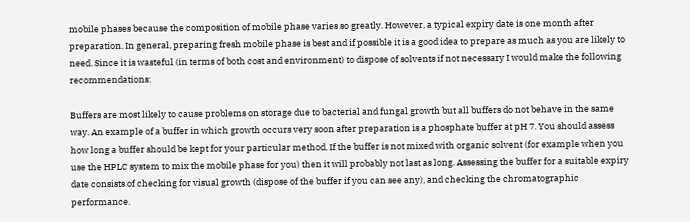mobile phases because the composition of mobile phase varies so greatly. However, a typical expiry date is one month after preparation. In general, preparing fresh mobile phase is best and if possible it is a good idea to prepare as much as you are likely to need. Since it is wasteful (in terms of both cost and environment) to dispose of solvents if not necessary I would make the following recommendations:

Buffers are most likely to cause problems on storage due to bacterial and fungal growth but all buffers do not behave in the same way. An example of a buffer in which growth occurs very soon after preparation is a phosphate buffer at pH 7. You should assess how long a buffer should be kept for your particular method. If the buffer is not mixed with organic solvent (for example when you use the HPLC system to mix the mobile phase for you) then it will probably not last as long. Assessing the buffer for a suitable expiry date consists of checking for visual growth (dispose of the buffer if you can see any), and checking the chromatographic performance.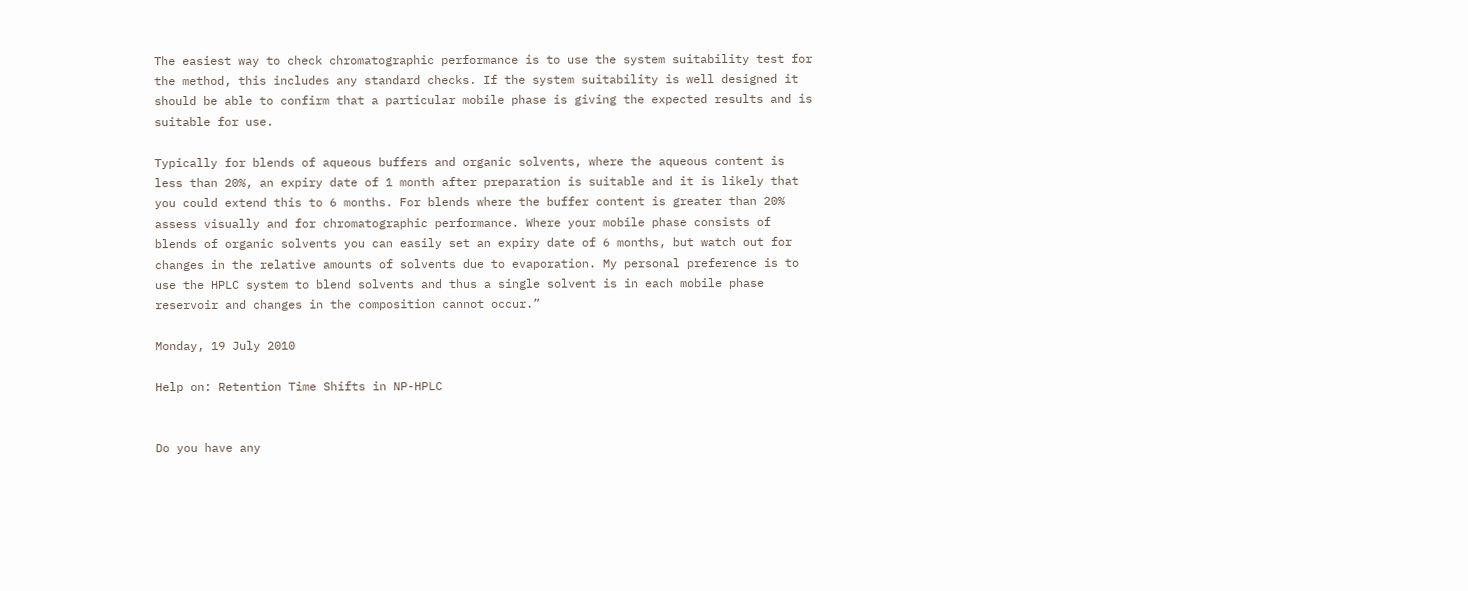The easiest way to check chromatographic performance is to use the system suitability test for the method, this includes any standard checks. If the system suitability is well designed it should be able to confirm that a particular mobile phase is giving the expected results and is suitable for use.

Typically for blends of aqueous buffers and organic solvents, where the aqueous content is less than 20%, an expiry date of 1 month after preparation is suitable and it is likely that you could extend this to 6 months. For blends where the buffer content is greater than 20% assess visually and for chromatographic performance. Where your mobile phase consists of blends of organic solvents you can easily set an expiry date of 6 months, but watch out for changes in the relative amounts of solvents due to evaporation. My personal preference is to use the HPLC system to blend solvents and thus a single solvent is in each mobile phase reservoir and changes in the composition cannot occur.”

Monday, 19 July 2010

Help on: Retention Time Shifts in NP-HPLC


Do you have any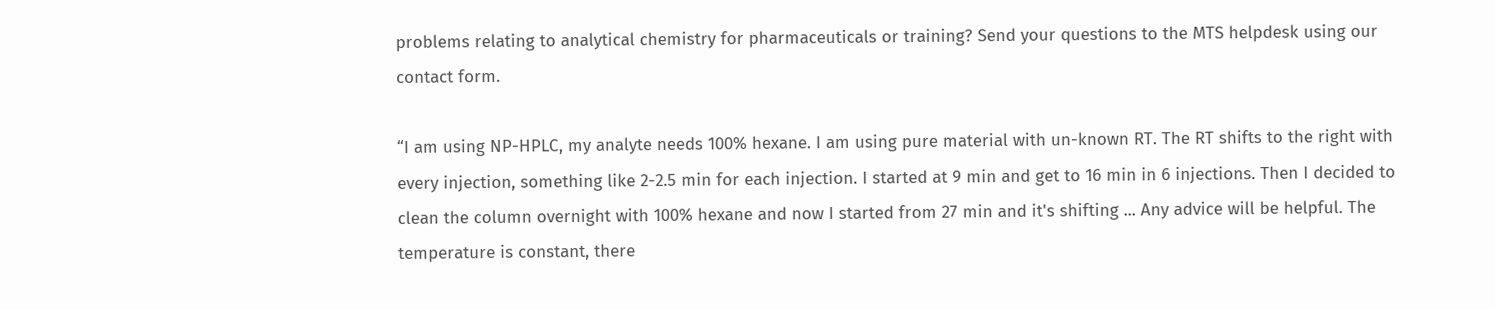problems relating to analytical chemistry for pharmaceuticals or training? Send your questions to the MTS helpdesk using our contact form.

“I am using NP-HPLC, my analyte needs 100% hexane. I am using pure material with un-known RT. The RT shifts to the right with every injection, something like 2-2.5 min for each injection. I started at 9 min and get to 16 min in 6 injections. Then I decided to clean the column overnight with 100% hexane and now I started from 27 min and it's shifting ... Any advice will be helpful. The temperature is constant, there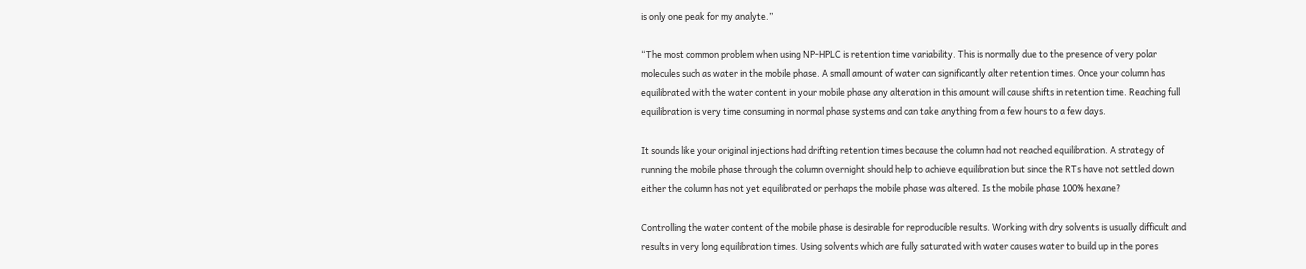is only one peak for my analyte.”

“The most common problem when using NP-HPLC is retention time variability. This is normally due to the presence of very polar molecules such as water in the mobile phase. A small amount of water can significantly alter retention times. Once your column has equilibrated with the water content in your mobile phase any alteration in this amount will cause shifts in retention time. Reaching full equilibration is very time consuming in normal phase systems and can take anything from a few hours to a few days.

It sounds like your original injections had drifting retention times because the column had not reached equilibration. A strategy of running the mobile phase through the column overnight should help to achieve equilibration but since the RTs have not settled down either the column has not yet equilibrated or perhaps the mobile phase was altered. Is the mobile phase 100% hexane?

Controlling the water content of the mobile phase is desirable for reproducible results. Working with dry solvents is usually difficult and results in very long equilibration times. Using solvents which are fully saturated with water causes water to build up in the pores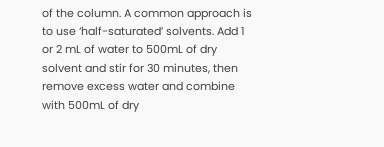of the column. A common approach is to use ‘half-saturated’ solvents. Add 1 or 2 mL of water to 500mL of dry solvent and stir for 30 minutes, then remove excess water and combine with 500mL of dry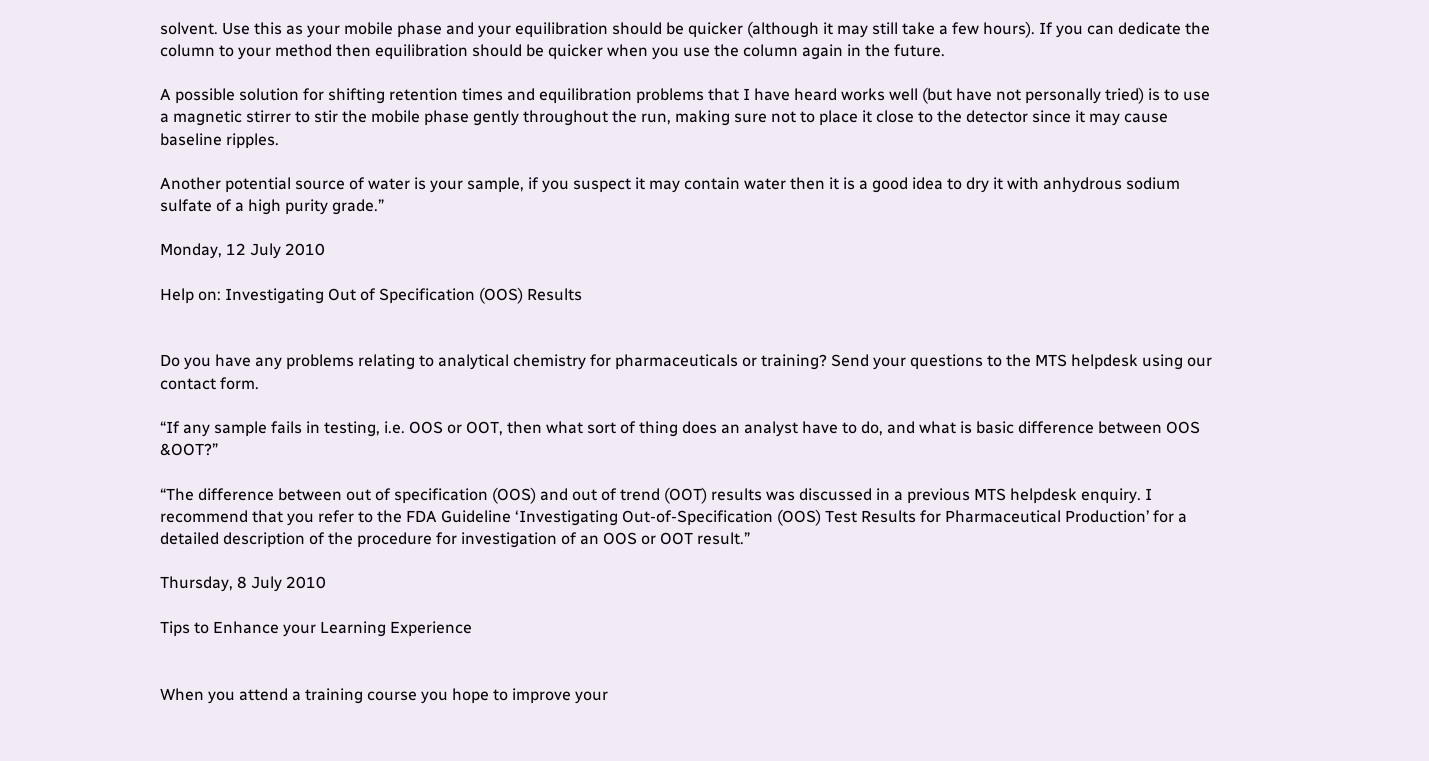solvent. Use this as your mobile phase and your equilibration should be quicker (although it may still take a few hours). If you can dedicate the column to your method then equilibration should be quicker when you use the column again in the future.

A possible solution for shifting retention times and equilibration problems that I have heard works well (but have not personally tried) is to use a magnetic stirrer to stir the mobile phase gently throughout the run, making sure not to place it close to the detector since it may cause baseline ripples.

Another potential source of water is your sample, if you suspect it may contain water then it is a good idea to dry it with anhydrous sodium sulfate of a high purity grade.”

Monday, 12 July 2010

Help on: Investigating Out of Specification (OOS) Results


Do you have any problems relating to analytical chemistry for pharmaceuticals or training? Send your questions to the MTS helpdesk using our contact form.

“If any sample fails in testing, i.e. OOS or OOT, then what sort of thing does an analyst have to do, and what is basic difference between OOS &OOT?”

“The difference between out of specification (OOS) and out of trend (OOT) results was discussed in a previous MTS helpdesk enquiry. I recommend that you refer to the FDA Guideline ‘Investigating Out-of-Specification (OOS) Test Results for Pharmaceutical Production’ for a detailed description of the procedure for investigation of an OOS or OOT result.”

Thursday, 8 July 2010

Tips to Enhance your Learning Experience


When you attend a training course you hope to improve your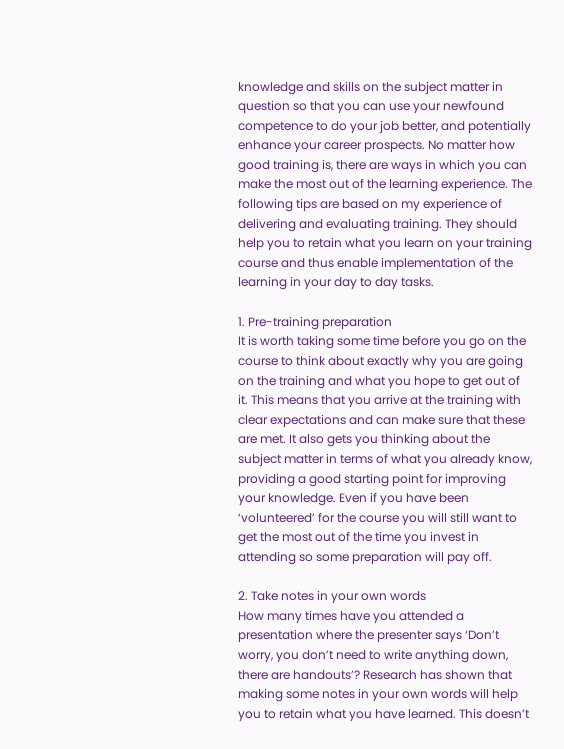knowledge and skills on the subject matter in question so that you can use your newfound competence to do your job better, and potentially enhance your career prospects. No matter how good training is, there are ways in which you can make the most out of the learning experience. The following tips are based on my experience of delivering and evaluating training. They should help you to retain what you learn on your training course and thus enable implementation of the learning in your day to day tasks.

1. Pre-training preparation
It is worth taking some time before you go on the course to think about exactly why you are going on the training and what you hope to get out of it. This means that you arrive at the training with clear expectations and can make sure that these are met. It also gets you thinking about the subject matter in terms of what you already know, providing a good starting point for improving your knowledge. Even if you have been ‘volunteered’ for the course you will still want to get the most out of the time you invest in attending so some preparation will pay off.

2. Take notes in your own words
How many times have you attended a presentation where the presenter says ‘Don’t worry, you don’t need to write anything down, there are handouts’? Research has shown that making some notes in your own words will help you to retain what you have learned. This doesn’t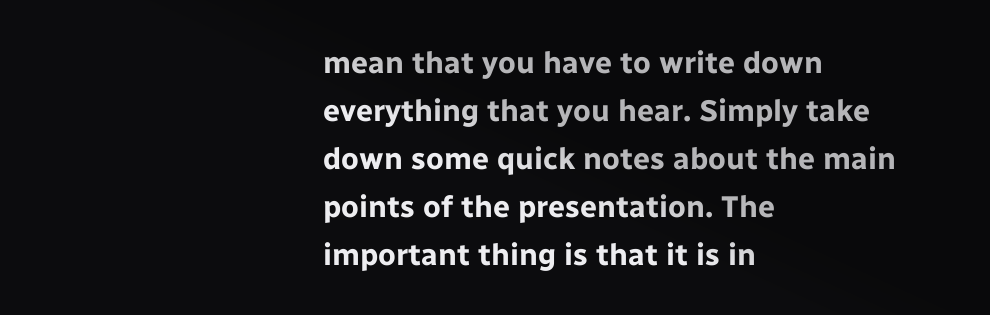mean that you have to write down everything that you hear. Simply take down some quick notes about the main points of the presentation. The important thing is that it is in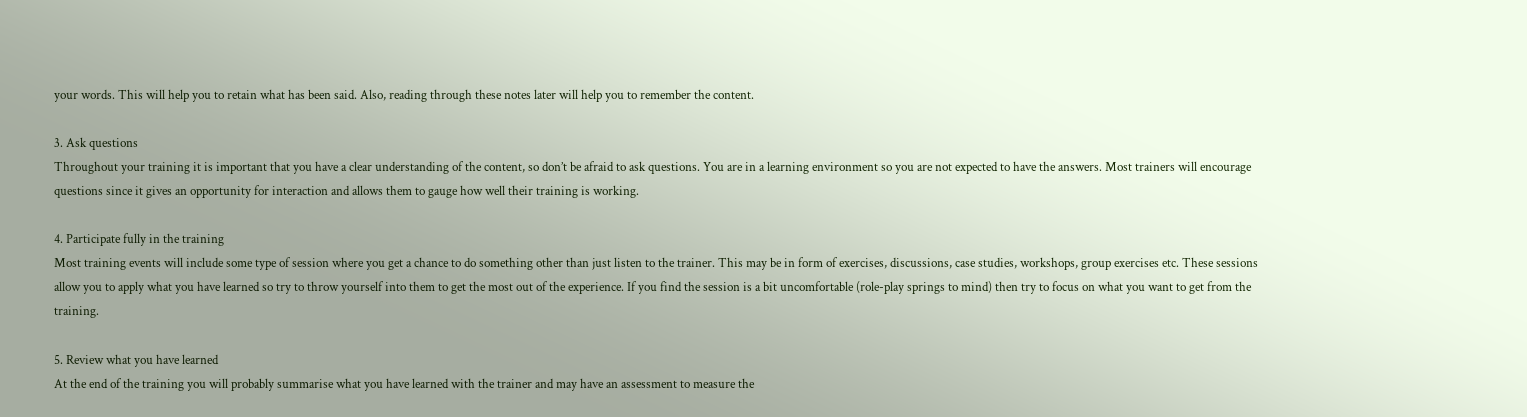your words. This will help you to retain what has been said. Also, reading through these notes later will help you to remember the content.

3. Ask questions
Throughout your training it is important that you have a clear understanding of the content, so don’t be afraid to ask questions. You are in a learning environment so you are not expected to have the answers. Most trainers will encourage questions since it gives an opportunity for interaction and allows them to gauge how well their training is working.

4. Participate fully in the training
Most training events will include some type of session where you get a chance to do something other than just listen to the trainer. This may be in form of exercises, discussions, case studies, workshops, group exercises etc. These sessions allow you to apply what you have learned so try to throw yourself into them to get the most out of the experience. If you find the session is a bit uncomfortable (role-play springs to mind) then try to focus on what you want to get from the training.

5. Review what you have learned
At the end of the training you will probably summarise what you have learned with the trainer and may have an assessment to measure the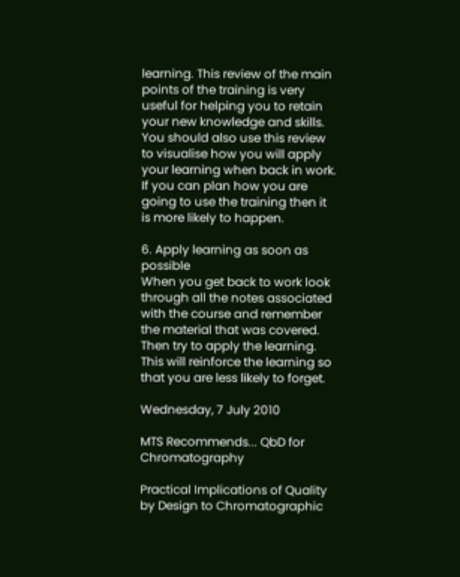learning. This review of the main points of the training is very useful for helping you to retain your new knowledge and skills. You should also use this review to visualise how you will apply your learning when back in work. If you can plan how you are going to use the training then it is more likely to happen.

6. Apply learning as soon as possible
When you get back to work look through all the notes associated with the course and remember the material that was covered. Then try to apply the learning. This will reinforce the learning so that you are less likely to forget.

Wednesday, 7 July 2010

MTS Recommends... QbD for Chromatography

Practical Implications of Quality by Design to Chromatographic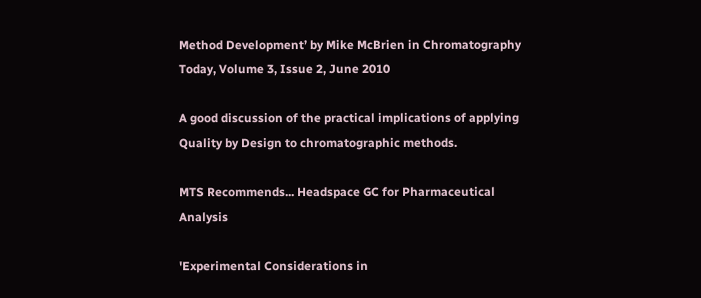Method Development’ by Mike McBrien in Chromatography Today, Volume 3, Issue 2, June 2010

A good discussion of the practical implications of applying Quality by Design to chromatographic methods.

MTS Recommends... Headspace GC for Pharmaceutical Analysis

'Experimental Considerations in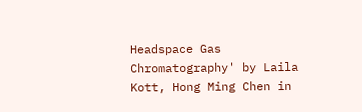Headspace Gas Chromatography' by Laila Kott, Hong Ming Chen in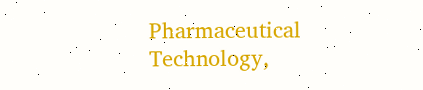Pharmaceutical Technology,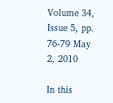Volume 34, Issue 5, pp. 76-79 May 2, 2010

In this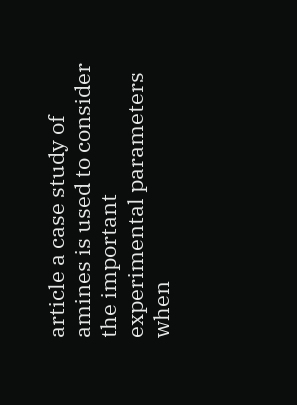article a case study of amines is used to consider the important experimental parameters when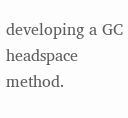developing a GC headspace method.